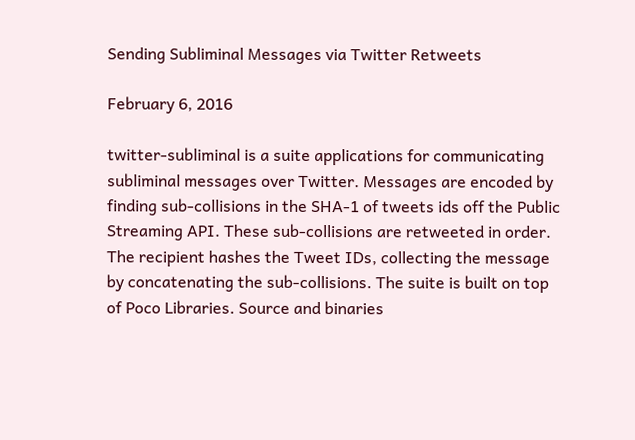Sending Subliminal Messages via Twitter Retweets

February 6, 2016

twitter-subliminal is a suite applications for communicating subliminal messages over Twitter. Messages are encoded by finding sub-collisions in the SHA-1 of tweets ids off the Public Streaming API. These sub-collisions are retweeted in order. The recipient hashes the Tweet IDs, collecting the message by concatenating the sub-collisions. The suite is built on top of Poco Libraries. Source and binaries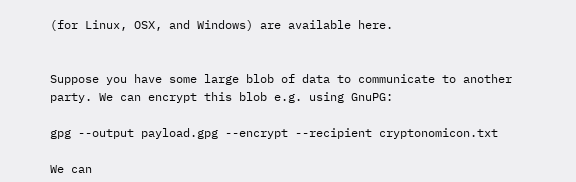(for Linux, OSX, and Windows) are available here.


Suppose you have some large blob of data to communicate to another party. We can encrypt this blob e.g. using GnuPG:

gpg --output payload.gpg --encrypt --recipient cryptonomicon.txt

We can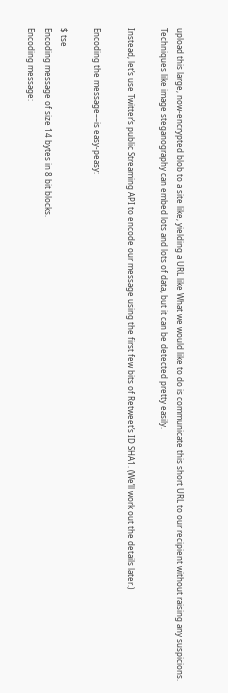upload this large, now-encrypted blob to a site like, yielding a URL like What we would like to do is communicate this short URL to our recipient without raising any suspicions. Techniques like image steganography can embed lots and lots of data, but it can be detected pretty easily.

Instead, let’s use Twitter’s public Streaming API to encode our message using the first few bits of Retweet’s ID SHA1. (We’ll work out the details later.)

Encoding the message––is easy-peasy:

$ tse
Encoding message of size 14 bytes in 8 bit blocks.
Encoding message: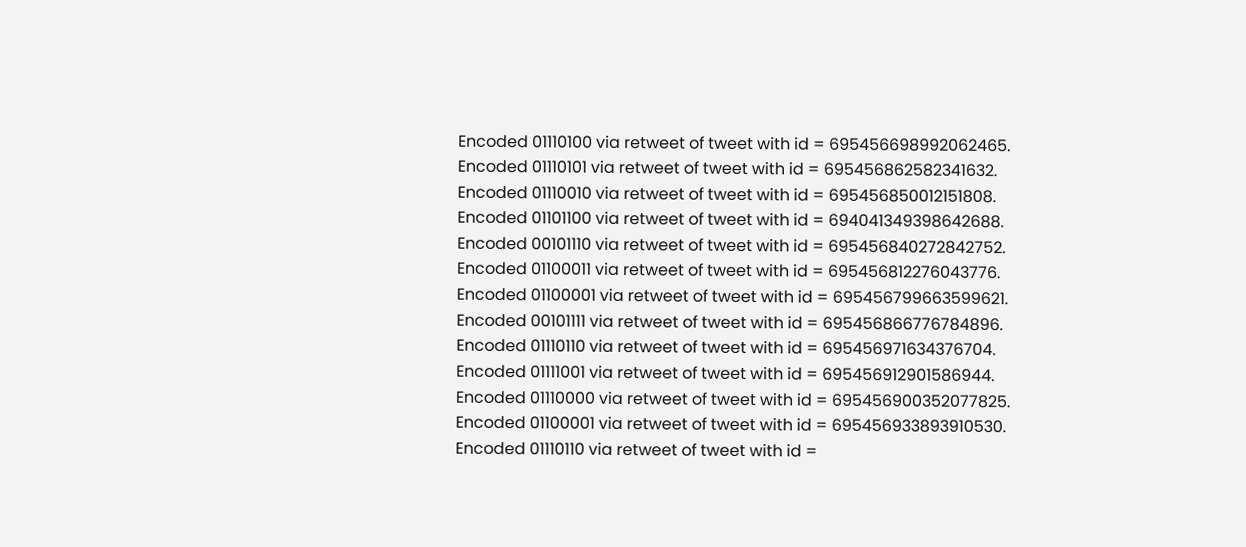Encoded 01110100 via retweet of tweet with id = 695456698992062465.
Encoded 01110101 via retweet of tweet with id = 695456862582341632.
Encoded 01110010 via retweet of tweet with id = 695456850012151808.
Encoded 01101100 via retweet of tweet with id = 694041349398642688.
Encoded 00101110 via retweet of tweet with id = 695456840272842752.
Encoded 01100011 via retweet of tweet with id = 695456812276043776.
Encoded 01100001 via retweet of tweet with id = 695456799663599621.
Encoded 00101111 via retweet of tweet with id = 695456866776784896.
Encoded 01110110 via retweet of tweet with id = 695456971634376704.
Encoded 01111001 via retweet of tweet with id = 695456912901586944.
Encoded 01110000 via retweet of tweet with id = 695456900352077825.
Encoded 01100001 via retweet of tweet with id = 695456933893910530.
Encoded 01110110 via retweet of tweet with id =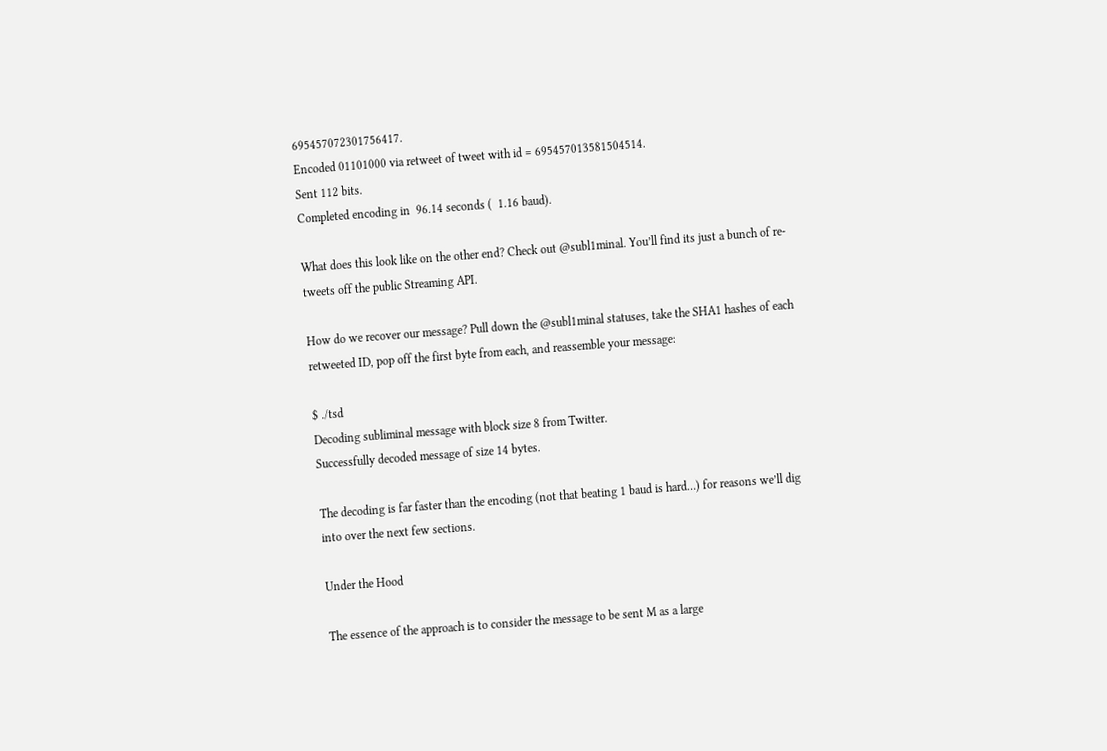695457072301756417.
Encoded 01101000 via retweet of tweet with id = 695457013581504514.
Sent 112 bits.
Completed encoding in  96.14 seconds (  1.16 baud).

What does this look like on the other end? Check out @subl1minal. You’ll find its just a bunch of re-tweets off the public Streaming API.

How do we recover our message? Pull down the @subl1minal statuses, take the SHA1 hashes of each retweeted ID, pop off the first byte from each, and reassemble your message:

$ ./tsd
Decoding subliminal message with block size 8 from Twitter.
Successfully decoded message of size 14 bytes.

The decoding is far faster than the encoding (not that beating 1 baud is hard…) for reasons we’ll dig into over the next few sections.

Under the Hood

The essence of the approach is to consider the message to be sent M as a large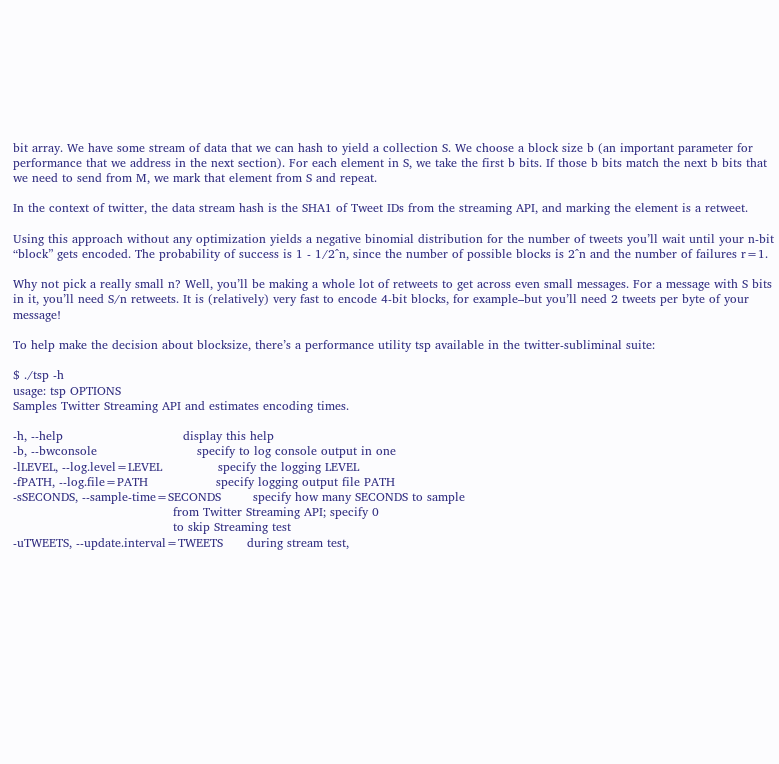bit array. We have some stream of data that we can hash to yield a collection S. We choose a block size b (an important parameter for performance that we address in the next section). For each element in S, we take the first b bits. If those b bits match the next b bits that we need to send from M, we mark that element from S and repeat.

In the context of twitter, the data stream hash is the SHA1 of Tweet IDs from the streaming API, and marking the element is a retweet.

Using this approach without any optimization yields a negative binomial distribution for the number of tweets you’ll wait until your n-bit “block” gets encoded. The probability of success is 1 - 1/2^n, since the number of possible blocks is 2^n and the number of failures r=1.

Why not pick a really small n? Well, you’ll be making a whole lot of retweets to get across even small messages. For a message with S bits in it, you’ll need S/n retweets. It is (relatively) very fast to encode 4-bit blocks, for example–but you’ll need 2 tweets per byte of your message!

To help make the decision about blocksize, there’s a performance utility tsp available in the twitter-subliminal suite:

$ ./tsp -h
usage: tsp OPTIONS
Samples Twitter Streaming API and estimates encoding times.

-h, --help                              display this help
-b, --bwconsole                         specify to log console output in one
-lLEVEL, --log.level=LEVEL              specify the logging LEVEL
-fPATH, --log.file=PATH                 specify logging output file PATH
-sSECONDS, --sample-time=SECONDS        specify how many SECONDS to sample
                                        from Twitter Streaming API; specify 0
                                        to skip Streaming test
-uTWEETS, --update.interval=TWEETS      during stream test,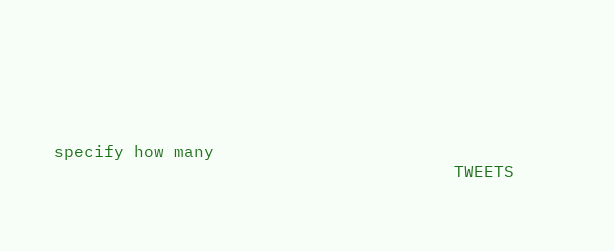specify how many
                                        TWEETS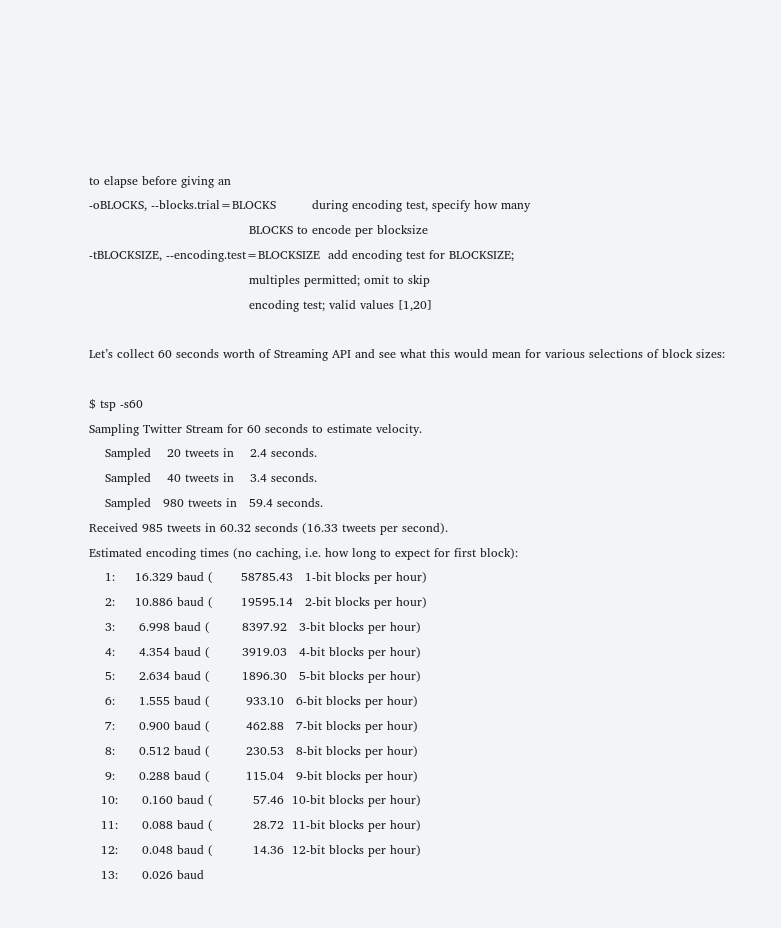to elapse before giving an
-oBLOCKS, --blocks.trial=BLOCKS         during encoding test, specify how many
                                        BLOCKS to encode per blocksize
-tBLOCKSIZE, --encoding.test=BLOCKSIZE  add encoding test for BLOCKSIZE;
                                        multiples permitted; omit to skip
                                        encoding test; valid values [1,20]

Let’s collect 60 seconds worth of Streaming API and see what this would mean for various selections of block sizes:

$ tsp -s60
Sampling Twitter Stream for 60 seconds to estimate velocity.
    Sampled    20 tweets in    2.4 seconds.
    Sampled    40 tweets in    3.4 seconds.
    Sampled   980 tweets in   59.4 seconds.
Received 985 tweets in 60.32 seconds (16.33 tweets per second).
Estimated encoding times (no caching, i.e. how long to expect for first block):
    1:     16.329 baud (       58785.43   1-bit blocks per hour)
    2:     10.886 baud (       19595.14   2-bit blocks per hour)
    3:      6.998 baud (        8397.92   3-bit blocks per hour)
    4:      4.354 baud (        3919.03   4-bit blocks per hour)
    5:      2.634 baud (        1896.30   5-bit blocks per hour)
    6:      1.555 baud (         933.10   6-bit blocks per hour)
    7:      0.900 baud (         462.88   7-bit blocks per hour)
    8:      0.512 baud (         230.53   8-bit blocks per hour)
    9:      0.288 baud (         115.04   9-bit blocks per hour)
   10:      0.160 baud (          57.46  10-bit blocks per hour)
   11:      0.088 baud (          28.72  11-bit blocks per hour)
   12:      0.048 baud (          14.36  12-bit blocks per hour)
   13:      0.026 baud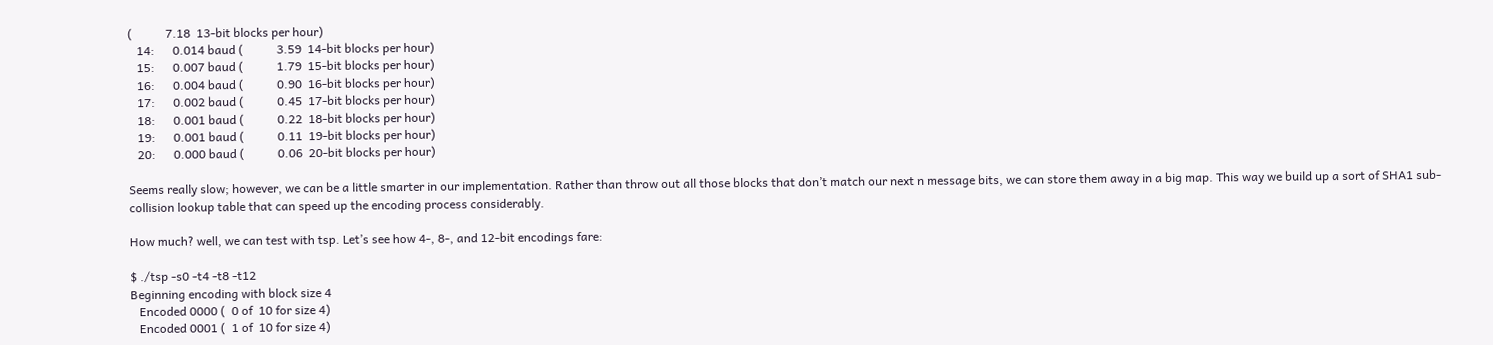(           7.18  13-bit blocks per hour)
   14:      0.014 baud (           3.59  14-bit blocks per hour)
   15:      0.007 baud (           1.79  15-bit blocks per hour)
   16:      0.004 baud (           0.90  16-bit blocks per hour)
   17:      0.002 baud (           0.45  17-bit blocks per hour)
   18:      0.001 baud (           0.22  18-bit blocks per hour)
   19:      0.001 baud (           0.11  19-bit blocks per hour)
   20:      0.000 baud (           0.06  20-bit blocks per hour)

Seems really slow; however, we can be a little smarter in our implementation. Rather than throw out all those blocks that don’t match our next n message bits, we can store them away in a big map. This way we build up a sort of SHA1 sub-collision lookup table that can speed up the encoding process considerably.

How much? well, we can test with tsp. Let’s see how 4-, 8-, and 12-bit encodings fare:

$ ./tsp -s0 -t4 -t8 -t12
Beginning encoding with block size 4
   Encoded 0000 (  0 of  10 for size 4)
   Encoded 0001 (  1 of  10 for size 4)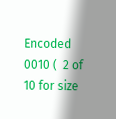Encoded 0010 (  2 of  10 for size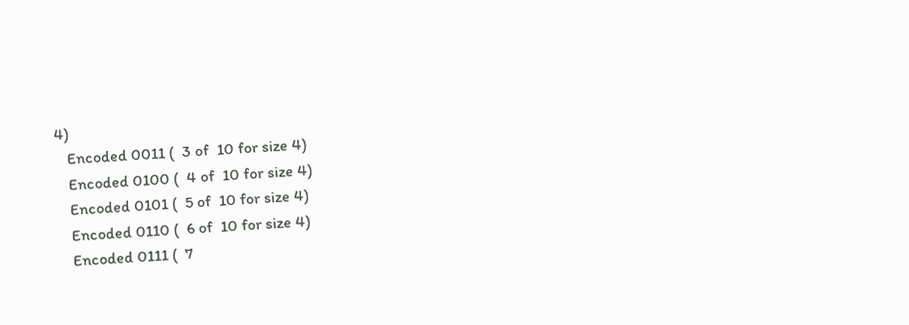4)
   Encoded 0011 (  3 of  10 for size 4)
   Encoded 0100 (  4 of  10 for size 4)
   Encoded 0101 (  5 of  10 for size 4)
   Encoded 0110 (  6 of  10 for size 4)
   Encoded 0111 (  7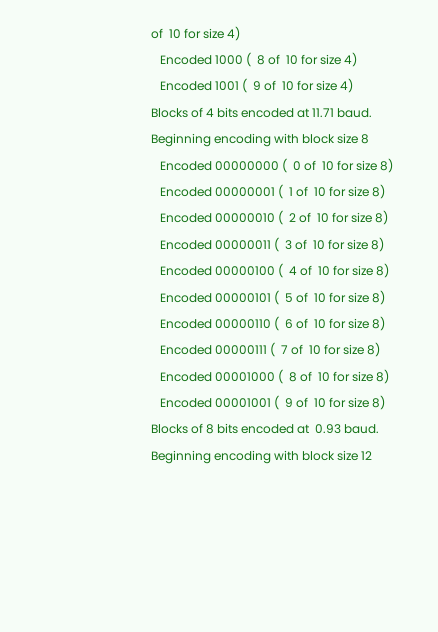of  10 for size 4)
   Encoded 1000 (  8 of  10 for size 4)
   Encoded 1001 (  9 of  10 for size 4)
Blocks of 4 bits encoded at 11.71 baud.
Beginning encoding with block size 8
   Encoded 00000000 (  0 of  10 for size 8)
   Encoded 00000001 (  1 of  10 for size 8)
   Encoded 00000010 (  2 of  10 for size 8)
   Encoded 00000011 (  3 of  10 for size 8)
   Encoded 00000100 (  4 of  10 for size 8)
   Encoded 00000101 (  5 of  10 for size 8)
   Encoded 00000110 (  6 of  10 for size 8)
   Encoded 00000111 (  7 of  10 for size 8)
   Encoded 00001000 (  8 of  10 for size 8)
   Encoded 00001001 (  9 of  10 for size 8)
Blocks of 8 bits encoded at  0.93 baud.
Beginning encoding with block size 12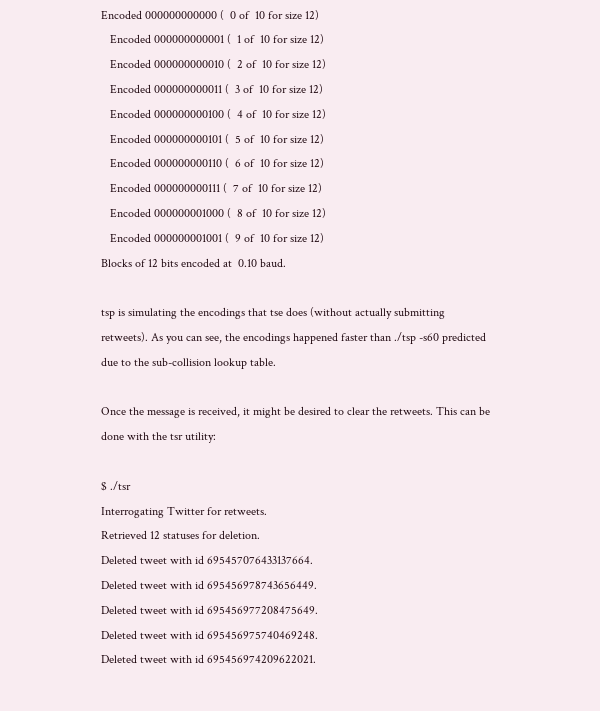Encoded 000000000000 (  0 of  10 for size 12)
   Encoded 000000000001 (  1 of  10 for size 12)
   Encoded 000000000010 (  2 of  10 for size 12)
   Encoded 000000000011 (  3 of  10 for size 12)
   Encoded 000000000100 (  4 of  10 for size 12)
   Encoded 000000000101 (  5 of  10 for size 12)
   Encoded 000000000110 (  6 of  10 for size 12)
   Encoded 000000000111 (  7 of  10 for size 12)
   Encoded 000000001000 (  8 of  10 for size 12)
   Encoded 000000001001 (  9 of  10 for size 12)
Blocks of 12 bits encoded at  0.10 baud.

tsp is simulating the encodings that tse does (without actually submitting retweets). As you can see, the encodings happened faster than ./tsp -s60 predicted due to the sub-collision lookup table.

Once the message is received, it might be desired to clear the retweets. This can be done with the tsr utility:

$ ./tsr
Interrogating Twitter for retweets.
Retrieved 12 statuses for deletion.
Deleted tweet with id 695457076433137664.
Deleted tweet with id 695456978743656449.
Deleted tweet with id 695456977208475649.
Deleted tweet with id 695456975740469248.
Deleted tweet with id 695456974209622021.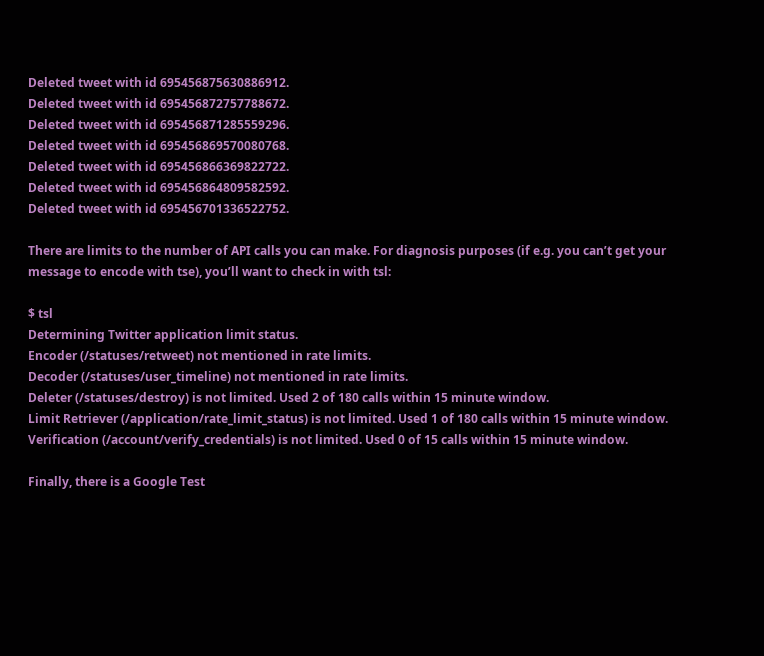Deleted tweet with id 695456875630886912.
Deleted tweet with id 695456872757788672.
Deleted tweet with id 695456871285559296.
Deleted tweet with id 695456869570080768.
Deleted tweet with id 695456866369822722.
Deleted tweet with id 695456864809582592.
Deleted tweet with id 695456701336522752.

There are limits to the number of API calls you can make. For diagnosis purposes (if e.g. you can’t get your message to encode with tse), you’ll want to check in with tsl:

$ tsl
Determining Twitter application limit status.
Encoder (/statuses/retweet) not mentioned in rate limits.
Decoder (/statuses/user_timeline) not mentioned in rate limits.
Deleter (/statuses/destroy) is not limited. Used 2 of 180 calls within 15 minute window.
Limit Retriever (/application/rate_limit_status) is not limited. Used 1 of 180 calls within 15 minute window.
Verification (/account/verify_credentials) is not limited. Used 0 of 15 calls within 15 minute window.

Finally, there is a Google Test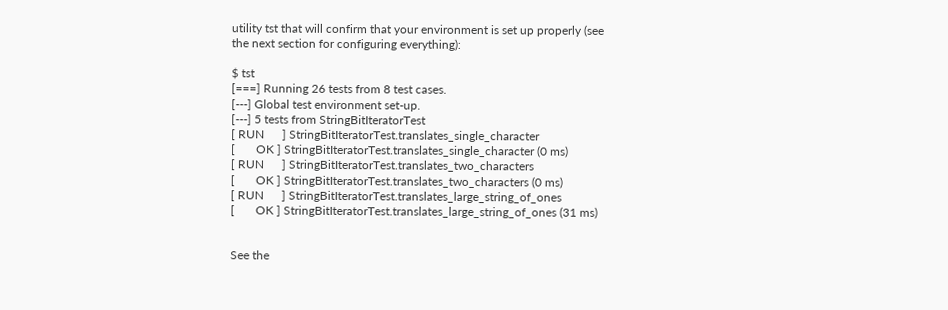utility tst that will confirm that your environment is set up properly (see the next section for configuring everything):

$ tst
[===] Running 26 tests from 8 test cases.
[---] Global test environment set-up.
[---] 5 tests from StringBitIteratorTest
[ RUN      ] StringBitIteratorTest.translates_single_character
[       OK ] StringBitIteratorTest.translates_single_character (0 ms)
[ RUN      ] StringBitIteratorTest.translates_two_characters
[       OK ] StringBitIteratorTest.translates_two_characters (0 ms)
[ RUN      ] StringBitIteratorTest.translates_large_string_of_ones
[       OK ] StringBitIteratorTest.translates_large_string_of_ones (31 ms)


See the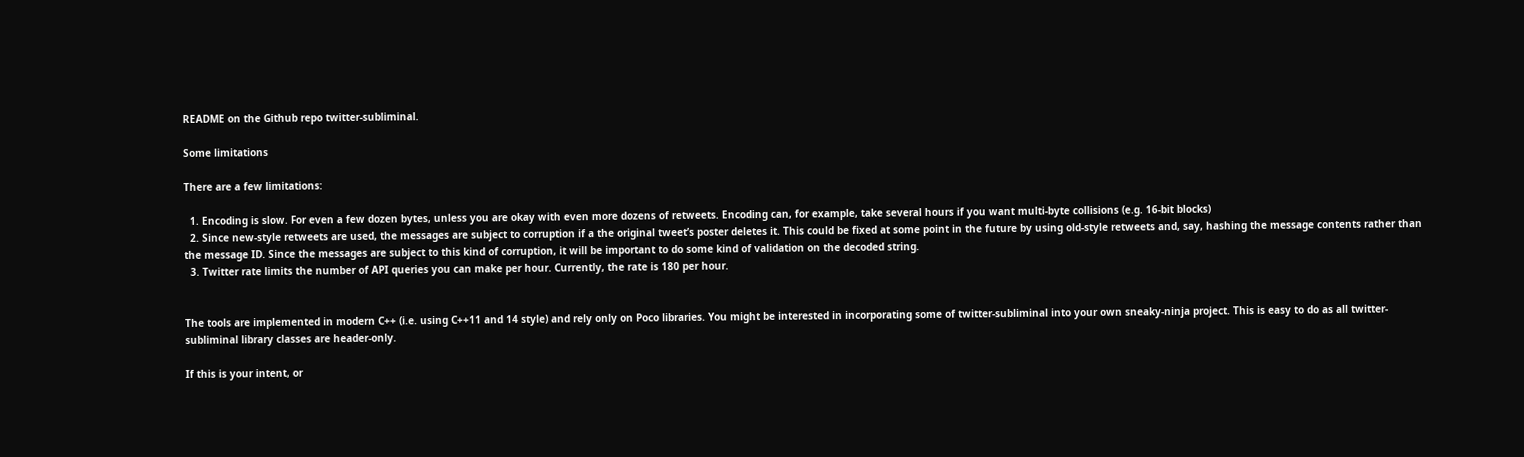README on the Github repo twitter-subliminal.

Some limitations

There are a few limitations:

  1. Encoding is slow. For even a few dozen bytes, unless you are okay with even more dozens of retweets. Encoding can, for example, take several hours if you want multi-byte collisions (e.g. 16-bit blocks)
  2. Since new-style retweets are used, the messages are subject to corruption if a the original tweet’s poster deletes it. This could be fixed at some point in the future by using old-style retweets and, say, hashing the message contents rather than the message ID. Since the messages are subject to this kind of corruption, it will be important to do some kind of validation on the decoded string.
  3. Twitter rate limits the number of API queries you can make per hour. Currently, the rate is 180 per hour.


The tools are implemented in modern C++ (i.e. using C++11 and 14 style) and rely only on Poco libraries. You might be interested in incorporating some of twitter-subliminal into your own sneaky-ninja project. This is easy to do as all twitter-subliminal library classes are header-only.

If this is your intent, or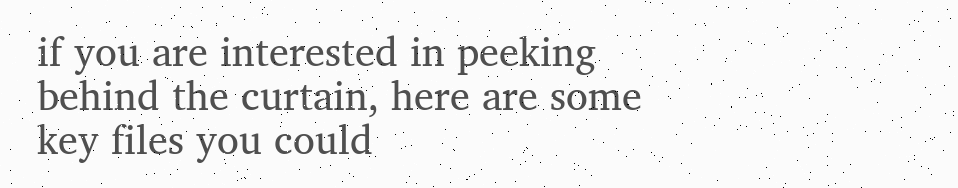if you are interested in peeking behind the curtain, here are some key files you could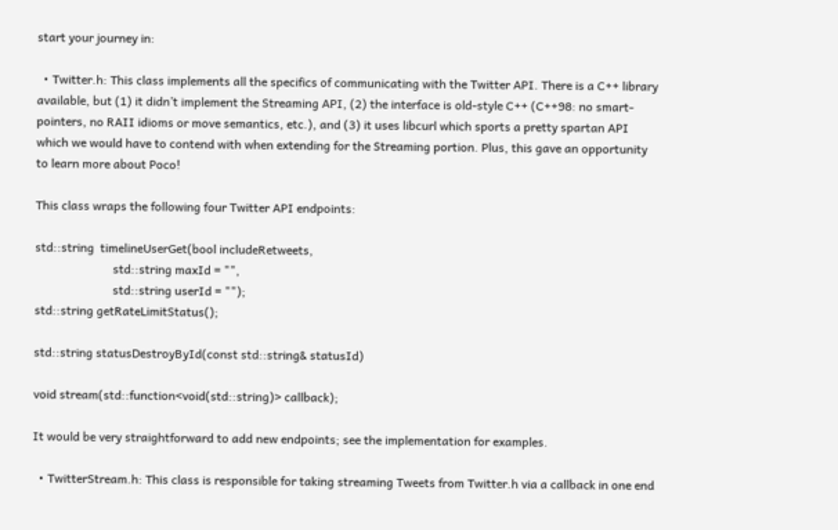start your journey in:

  • Twitter.h: This class implements all the specifics of communicating with the Twitter API. There is a C++ library available, but (1) it didn’t implement the Streaming API, (2) the interface is old-style C++ (C++98: no smart-pointers, no RAII idioms or move semantics, etc.), and (3) it uses libcurl which sports a pretty spartan API which we would have to contend with when extending for the Streaming portion. Plus, this gave an opportunity to learn more about Poco!

This class wraps the following four Twitter API endpoints:

std::string  timelineUserGet(bool includeRetweets,
                          std::string maxId = "",
                          std::string userId = "");
std::string getRateLimitStatus();

std::string statusDestroyById(const std::string& statusId)

void stream(std::function<void(std::string)> callback);

It would be very straightforward to add new endpoints; see the implementation for examples.

  • TwitterStream.h: This class is responsible for taking streaming Tweets from Twitter.h via a callback in one end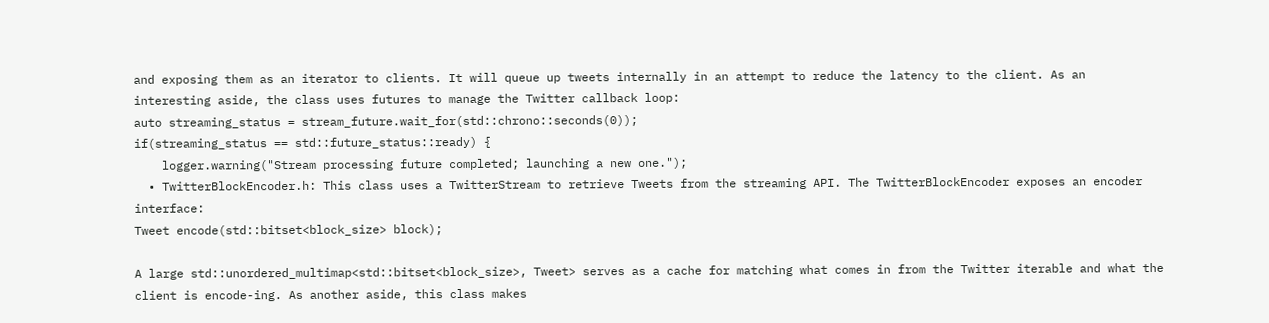and exposing them as an iterator to clients. It will queue up tweets internally in an attempt to reduce the latency to the client. As an interesting aside, the class uses futures to manage the Twitter callback loop:
auto streaming_status = stream_future.wait_for(std::chrono::seconds(0));
if(streaming_status == std::future_status::ready) {
    logger.warning("Stream processing future completed; launching a new one.");
  • TwitterBlockEncoder.h: This class uses a TwitterStream to retrieve Tweets from the streaming API. The TwitterBlockEncoder exposes an encoder interface:
Tweet encode(std::bitset<block_size> block);

A large std::unordered_multimap<std::bitset<block_size>, Tweet> serves as a cache for matching what comes in from the Twitter iterable and what the client is encode-ing. As another aside, this class makes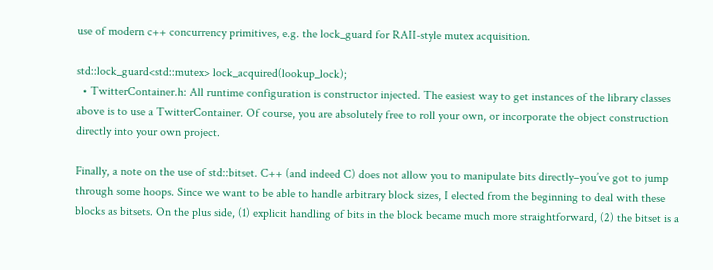use of modern c++ concurrency primitives, e.g. the lock_guard for RAII-style mutex acquisition.

std::lock_guard<std::mutex> lock_acquired(lookup_lock);
  • TwitterContainer.h: All runtime configuration is constructor injected. The easiest way to get instances of the library classes above is to use a TwitterContainer. Of course, you are absolutely free to roll your own, or incorporate the object construction directly into your own project.

Finally, a note on the use of std::bitset. C++ (and indeed C) does not allow you to manipulate bits directly–you’ve got to jump through some hoops. Since we want to be able to handle arbitrary block sizes, I elected from the beginning to deal with these blocks as bitsets. On the plus side, (1) explicit handling of bits in the block became much more straightforward, (2) the bitset is a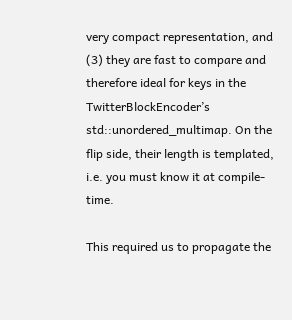very compact representation, and (3) they are fast to compare and therefore ideal for keys in the TwitterBlockEncoder’s std::unordered_multimap. On the flip side, their length is templated, i.e. you must know it at compile-time.

This required us to propagate the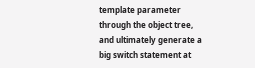template parameter through the object tree, and ultimately generate a big switch statement at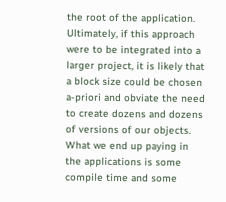the root of the application. Ultimately, if this approach were to be integrated into a larger project, it is likely that a block size could be chosen a-priori and obviate the need to create dozens and dozens of versions of our objects. What we end up paying in the applications is some compile time and some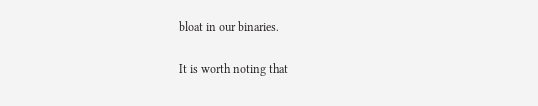bloat in our binaries.

It is worth noting that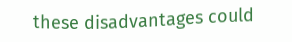these disadvantages could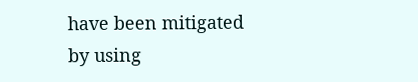have been mitigated by using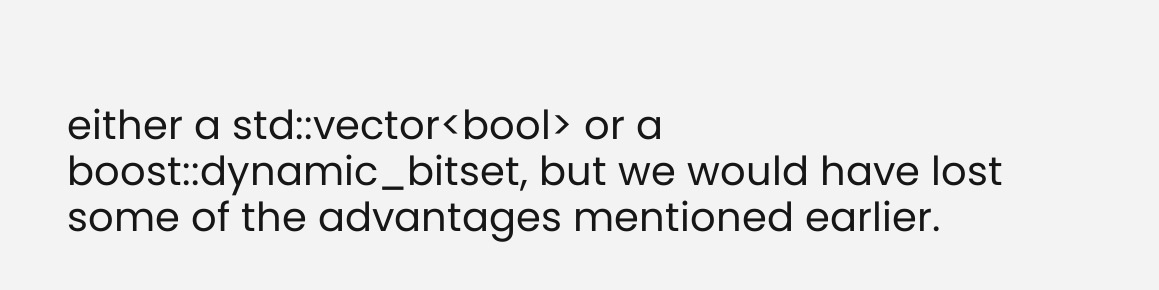either a std::vector<bool> or a boost::dynamic_bitset, but we would have lost some of the advantages mentioned earlier.